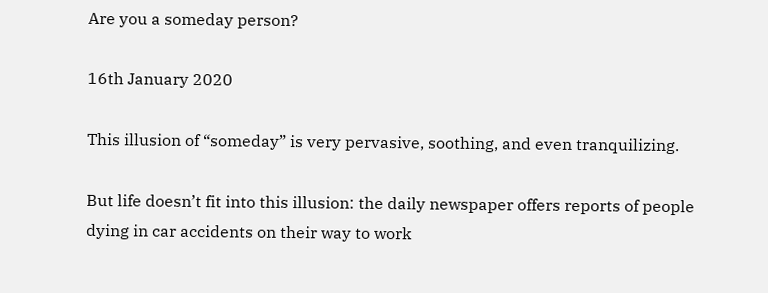Are you a someday person?

16th January 2020

This illusion of “someday” is very pervasive, soothing, and even tranquilizing.

But life doesn’t fit into this illusion: the daily newspaper offers reports of people dying in car accidents on their way to work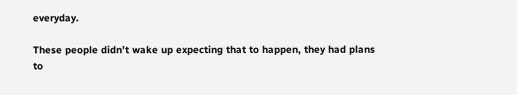everyday.

These people didn’t wake up expecting that to happen, they had plans to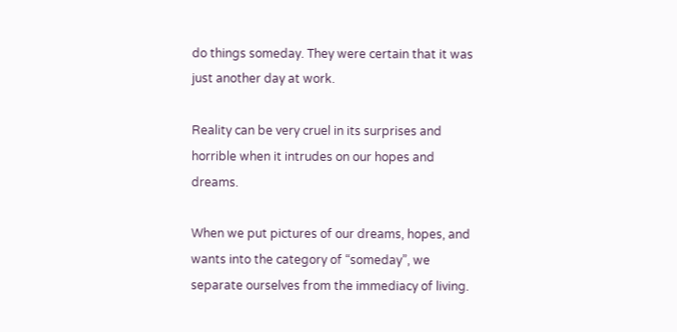do things someday. They were certain that it was just another day at work.

Reality can be very cruel in its surprises and horrible when it intrudes on our hopes and dreams.

When we put pictures of our dreams, hopes, and wants into the category of “someday”, we separate ourselves from the immediacy of living.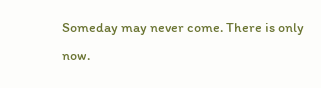Someday may never come. There is only now.